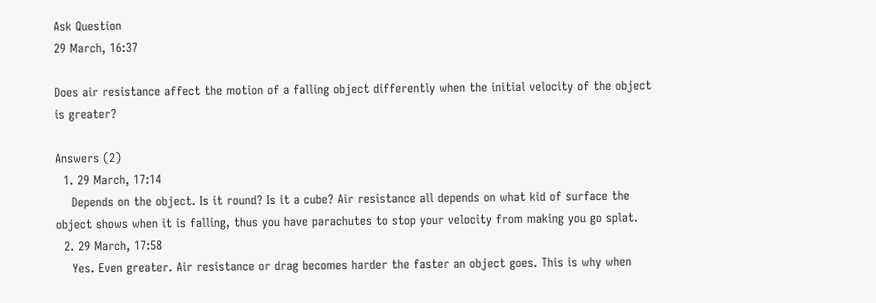Ask Question
29 March, 16:37

Does air resistance affect the motion of a falling object differently when the initial velocity of the object is greater?

Answers (2)
  1. 29 March, 17:14
    Depends on the object. Is it round? Is it a cube? Air resistance all depends on what kid of surface the object shows when it is falling, thus you have parachutes to stop your velocity from making you go splat.
  2. 29 March, 17:58
    Yes. Even greater. Air resistance or drag becomes harder the faster an object goes. This is why when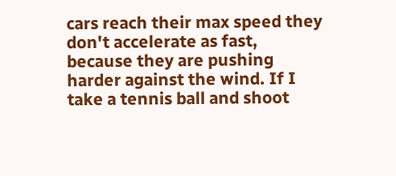cars reach their max speed they don't accelerate as fast, because they are pushing harder against the wind. If I take a tennis ball and shoot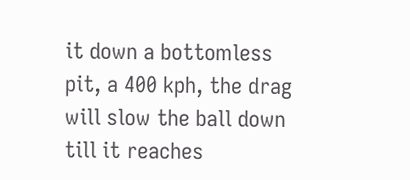it down a bottomless pit, a 400 kph, the drag will slow the ball down till it reaches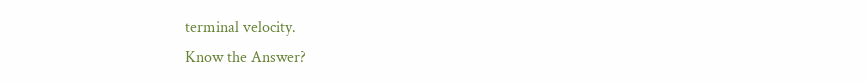terminal velocity.
Know the Answer?